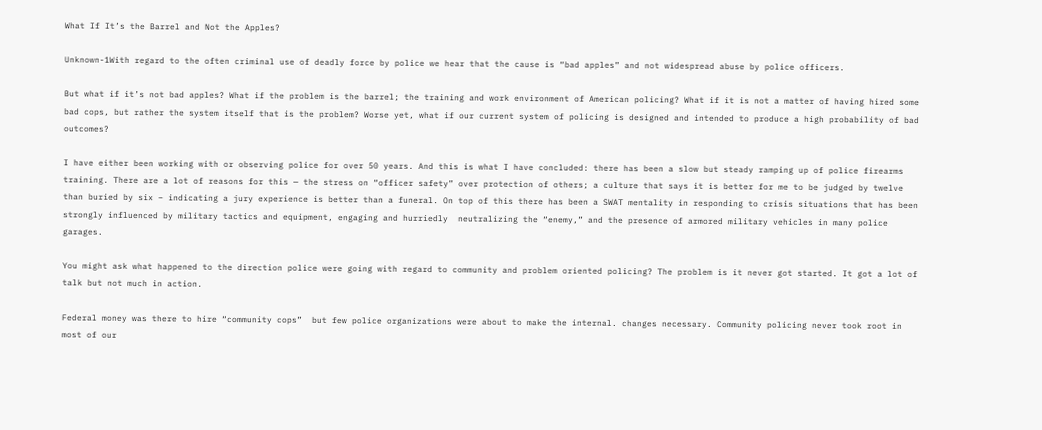What If It’s the Barrel and Not the Apples?

Unknown-1With regard to the often criminal use of deadly force by police we hear that the cause is “bad apples” and not widespread abuse by police officers.

But what if it’s not bad apples? What if the problem is the barrel; the training and work environment of American policing? What if it is not a matter of having hired some bad cops, but rather the system itself that is the problem? Worse yet, what if our current system of policing is designed and intended to produce a high probability of bad outcomes?

I have either been working with or observing police for over 50 years. And this is what I have concluded: there has been a slow but steady ramping up of police firearms training. There are a lot of reasons for this — the stress on “officer safety” over protection of others; a culture that says it is better for me to be judged by twelve than buried by six – indicating a jury experience is better than a funeral. On top of this there has been a SWAT mentality in responding to crisis situations that has been strongly influenced by military tactics and equipment, engaging and hurriedly  neutralizing the “enemy,” and the presence of armored military vehicles in many police garages.

You might ask what happened to the direction police were going with regard to community and problem oriented policing? The problem is it never got started. It got a lot of talk but not much in action.

Federal money was there to hire “community cops”  but few police organizations were about to make the internal. changes necessary. Community policing never took root in most of our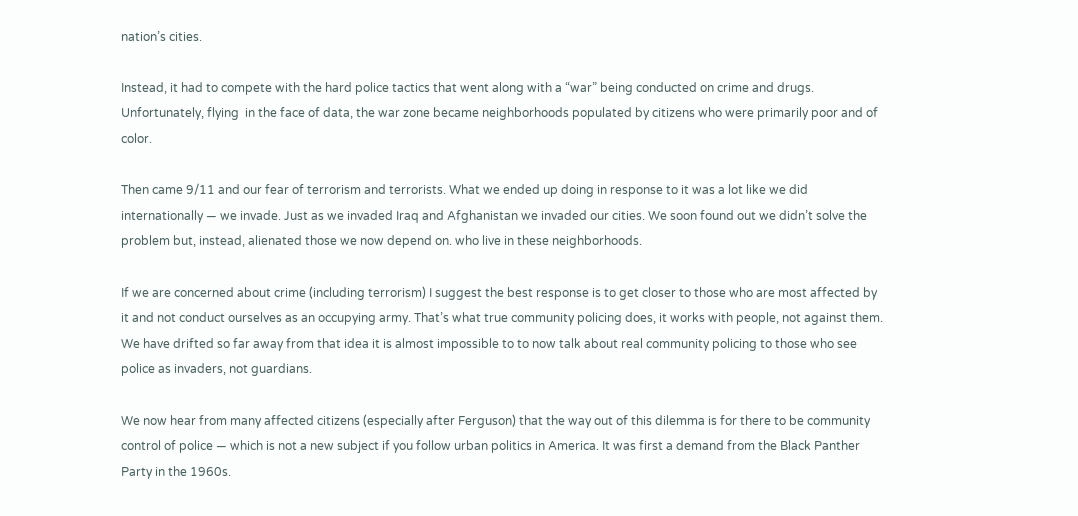nation’s cities.

Instead, it had to compete with the hard police tactics that went along with a “war” being conducted on crime and drugs. Unfortunately, flying  in the face of data, the war zone became neighborhoods populated by citizens who were primarily poor and of color.

Then came 9/11 and our fear of terrorism and terrorists. What we ended up doing in response to it was a lot like we did internationally — we invade. Just as we invaded Iraq and Afghanistan we invaded our cities. We soon found out we didn’t solve the problem but, instead, alienated those we now depend on. who live in these neighborhoods.

If we are concerned about crime (including terrorism) I suggest the best response is to get closer to those who are most affected by it and not conduct ourselves as an occupying army. That’s what true community policing does, it works with people, not against them. We have drifted so far away from that idea it is almost impossible to to now talk about real community policing to those who see police as invaders, not guardians.

We now hear from many affected citizens (especially after Ferguson) that the way out of this dilemma is for there to be community control of police — which is not a new subject if you follow urban politics in America. It was first a demand from the Black Panther Party in the 1960s.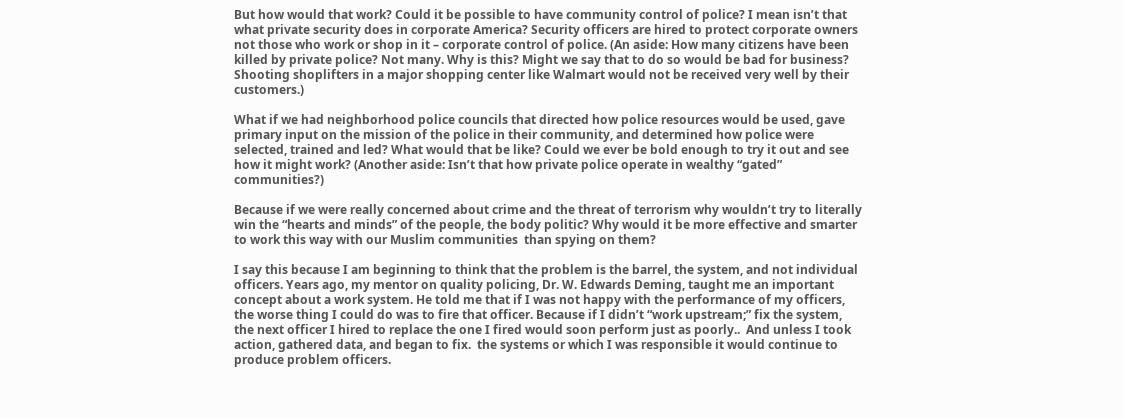But how would that work? Could it be possible to have community control of police? I mean isn’t that what private security does in corporate America? Security officers are hired to protect corporate owners not those who work or shop in it – corporate control of police. (An aside: How many citizens have been killed by private police? Not many. Why is this? Might we say that to do so would be bad for business? Shooting shoplifters in a major shopping center like Walmart would not be received very well by their customers.)

What if we had neighborhood police councils that directed how police resources would be used, gave primary input on the mission of the police in their community, and determined how police were selected, trained and led? What would that be like? Could we ever be bold enough to try it out and see how it might work? (Another aside: Isn’t that how private police operate in wealthy “gated” communities?)

Because if we were really concerned about crime and the threat of terrorism why wouldn’t try to literally win the “hearts and minds” of the people, the body politic? Why would it be more effective and smarter to work this way with our Muslim communities  than spying on them?

I say this because I am beginning to think that the problem is the barrel, the system, and not individual officers. Years ago, my mentor on quality policing, Dr. W. Edwards Deming, taught me an important concept about a work system. He told me that if I was not happy with the performance of my officers, the worse thing I could do was to fire that officer. Because if I didn’t “work upstream;” fix the system, the next officer I hired to replace the one I fired would soon perform just as poorly..  And unless I took action, gathered data, and began to fix.  the systems or which I was responsible it would continue to produce problem officers.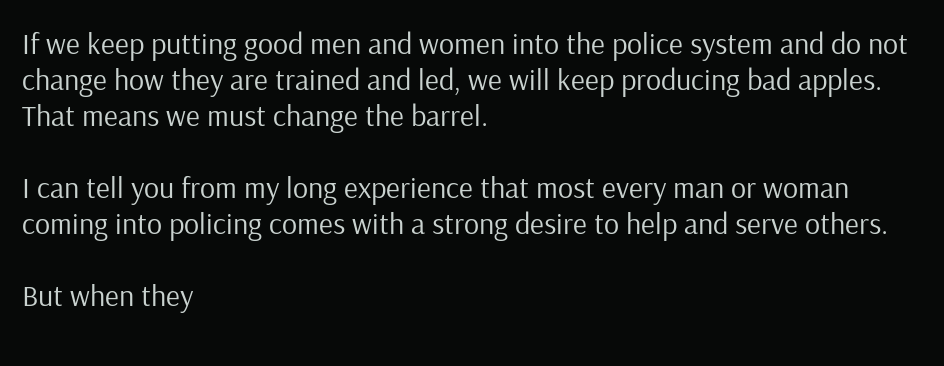If we keep putting good men and women into the police system and do not change how they are trained and led, we will keep producing bad apples. That means we must change the barrel.

I can tell you from my long experience that most every man or woman coming into policing comes with a strong desire to help and serve others.

But when they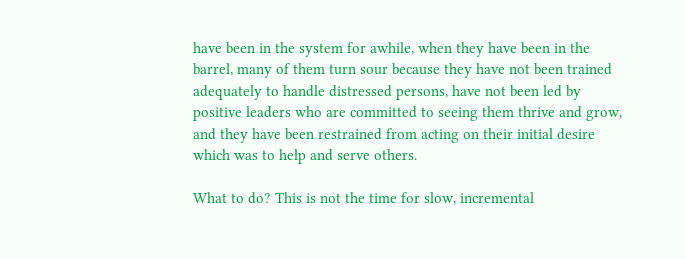have been in the system for awhile, when they have been in the barrel, many of them turn sour because they have not been trained adequately to handle distressed persons, have not been led by positive leaders who are committed to seeing them thrive and grow, and they have been restrained from acting on their initial desire which was to help and serve others.

What to do? This is not the time for slow, incremental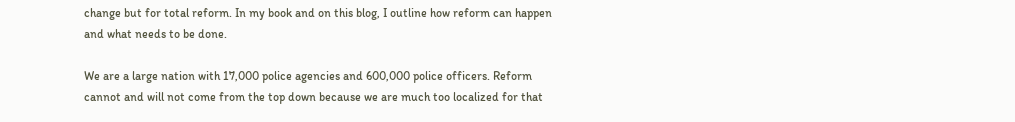change but for total reform. In my book and on this blog, I outline how reform can happen and what needs to be done.

We are a large nation with 17,000 police agencies and 600,000 police officers. Reform cannot and will not come from the top down because we are much too localized for that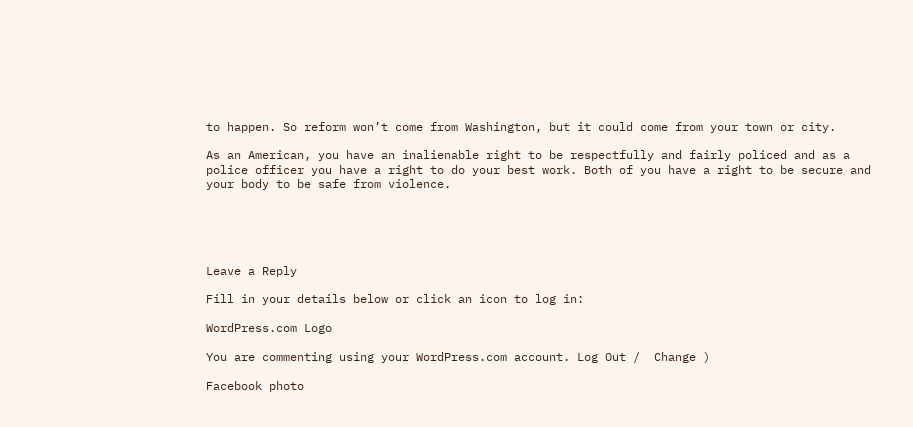to happen. So reform won’t come from Washington, but it could come from your town or city.

As an American, you have an inalienable right to be respectfully and fairly policed and as a police officer you have a right to do your best work. Both of you have a right to be secure and your body to be safe from violence.





Leave a Reply

Fill in your details below or click an icon to log in:

WordPress.com Logo

You are commenting using your WordPress.com account. Log Out /  Change )

Facebook photo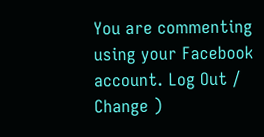You are commenting using your Facebook account. Log Out /  Change )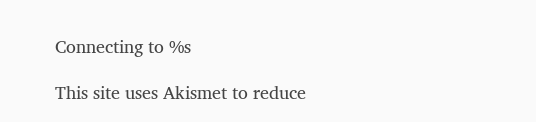Connecting to %s

This site uses Akismet to reduce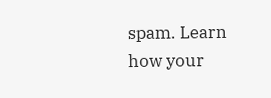spam. Learn how your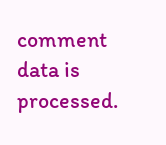comment data is processed.